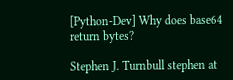[Python-Dev] Why does base64 return bytes?

Stephen J. Turnbull stephen at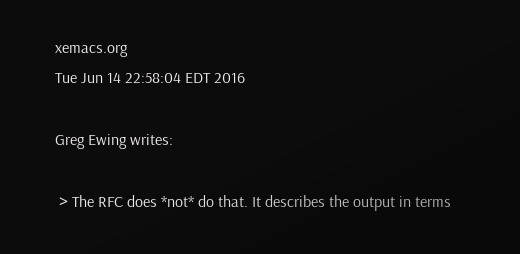xemacs.org
Tue Jun 14 22:58:04 EDT 2016

Greg Ewing writes:

 > The RFC does *not* do that. It describes the output in terms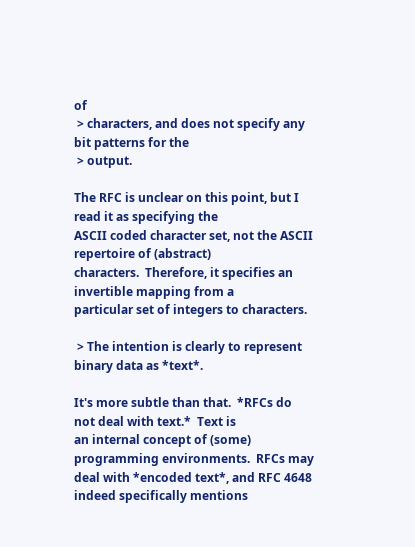of
 > characters, and does not specify any bit patterns for the
 > output.

The RFC is unclear on this point, but I read it as specifying the
ASCII coded character set, not the ASCII repertoire of (abstract)
characters.  Therefore, it specifies an invertible mapping from a
particular set of integers to characters.

 > The intention is clearly to represent binary data as *text*.

It's more subtle than that.  *RFCs do not deal with text.*  Text is
an internal concept of (some) programming environments.  RFCs may
deal with *encoded text*, and RFC 4648 indeed specifically mentions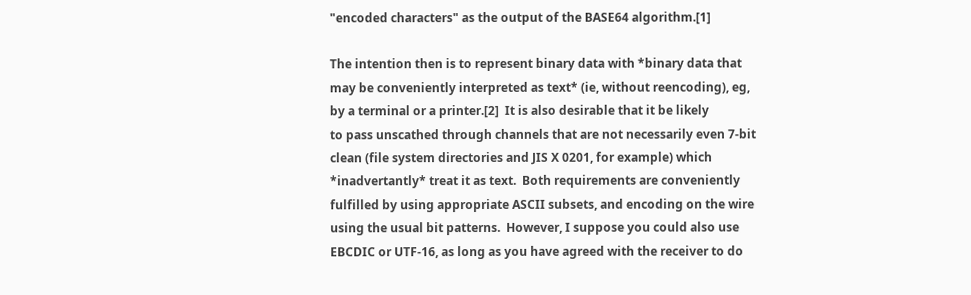"encoded characters" as the output of the BASE64 algorithm.[1]

The intention then is to represent binary data with *binary data that
may be conveniently interpreted as text* (ie, without reencoding), eg,
by a terminal or a printer.[2]  It is also desirable that it be likely
to pass unscathed through channels that are not necessarily even 7-bit
clean (file system directories and JIS X 0201, for example) which
*inadvertantly* treat it as text.  Both requirements are conveniently
fulfilled by using appropriate ASCII subsets, and encoding on the wire
using the usual bit patterns.  However, I suppose you could also use
EBCDIC or UTF-16, as long as you have agreed with the receiver to do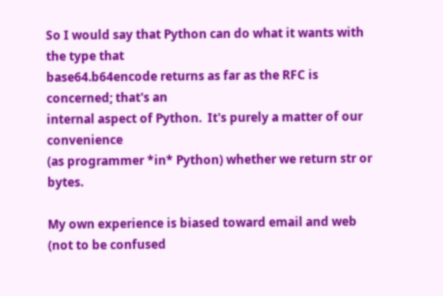So I would say that Python can do what it wants with the type that
base64.b64encode returns as far as the RFC is concerned; that's an
internal aspect of Python.  It's purely a matter of our convenience
(as programmer *in* Python) whether we return str or bytes.

My own experience is biased toward email and web (not to be confused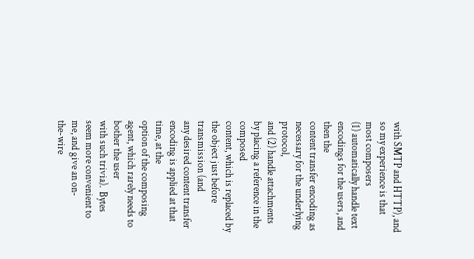with SMTP and HTTP), and so my experience is that most composers
(1) automatically handle text encodings for the users, and then the
content transfer encoding as necessary for the underlying protocol,
and (2) handle attachments by placing a reference in the composed
content, which is replaced by the object just before transmission (and
any desired content transfer encoding is applied at that time, at the
option of the composing agent, which rarely needs to bother the user
with such trivia).  Bytes seem more convenient to me, and give an on-
the-wire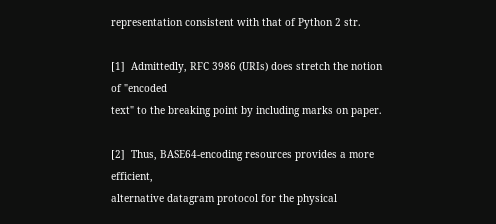representation consistent with that of Python 2 str.

[1]  Admittedly, RFC 3986 (URIs) does stretch the notion of "encoded
text" to the breaking point by including marks on paper.

[2]  Thus, BASE64-encoding resources provides a more efficient,
alternative datagram protocol for the physical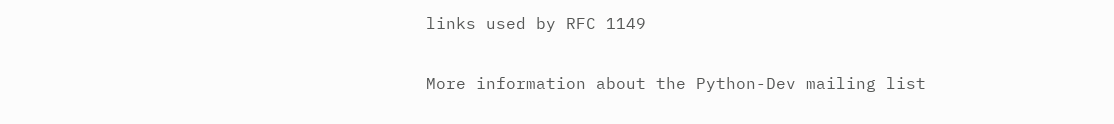links used by RFC 1149

More information about the Python-Dev mailing list